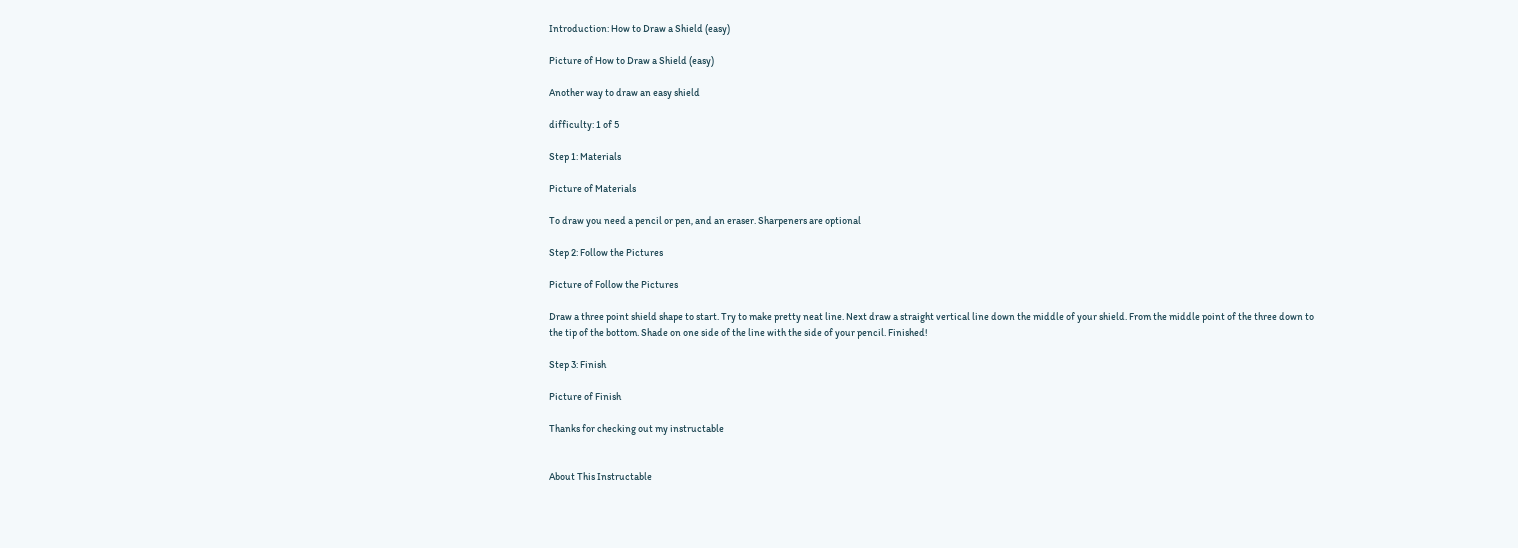Introduction: How to Draw a Shield (easy)

Picture of How to Draw a Shield (easy)

Another way to draw an easy shield

difficulty: 1 of 5

Step 1: Materials

Picture of Materials

To draw you need a pencil or pen, and an eraser. Sharpeners are optional

Step 2: Follow the Pictures

Picture of Follow the Pictures

Draw a three point shield shape to start. Try to make pretty neat line. Next draw a straight vertical line down the middle of your shield. From the middle point of the three down to the tip of the bottom. Shade on one side of the line with the side of your pencil. Finished!

Step 3: Finish

Picture of Finish

Thanks for checking out my instructable


About This Instructable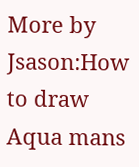More by Jsason:How to draw Aqua mans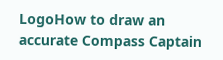LogoHow to draw an accurate Compass Captain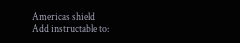Americas shield
Add instructable to: